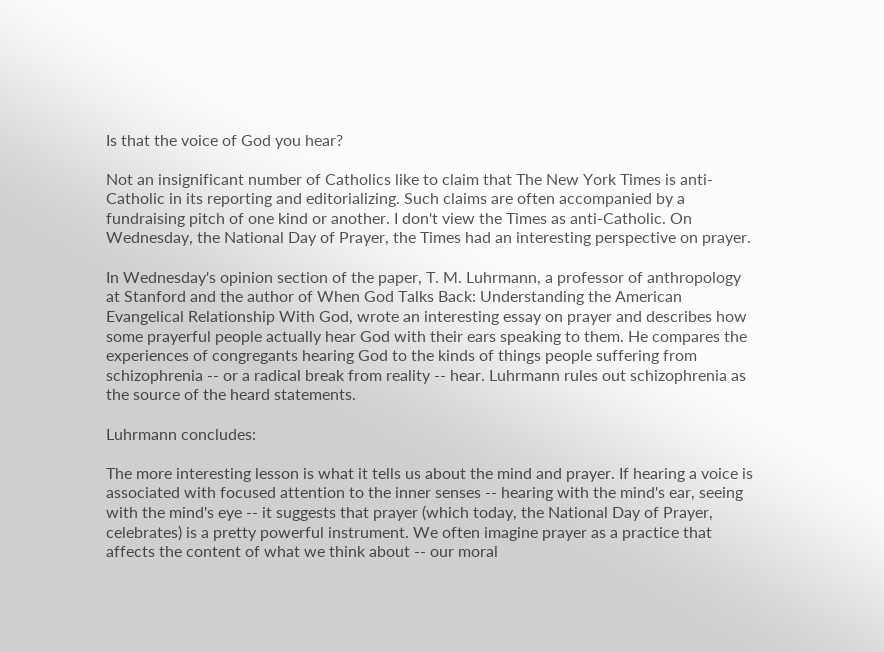Is that the voice of God you hear?

Not an insignificant number of Catholics like to claim that The New York Times is anti-Catholic in its reporting and editorializing. Such claims are often accompanied by a fundraising pitch of one kind or another. I don't view the Times as anti-Catholic. On Wednesday, the National Day of Prayer, the Times had an interesting perspective on prayer.

In Wednesday's opinion section of the paper, T. M. Luhrmann, a professor of anthropology at Stanford and the author of When God Talks Back: Understanding the American Evangelical Relationship With God, wrote an interesting essay on prayer and describes how some prayerful people actually hear God with their ears speaking to them. He compares the experiences of congregants hearing God to the kinds of things people suffering from schizophrenia -- or a radical break from reality -- hear. Luhrmann rules out schizophrenia as the source of the heard statements.

Luhrmann concludes:

The more interesting lesson is what it tells us about the mind and prayer. If hearing a voice is associated with focused attention to the inner senses -- hearing with the mind's ear, seeing with the mind's eye -- it suggests that prayer (which today, the National Day of Prayer, celebrates) is a pretty powerful instrument. We often imagine prayer as a practice that affects the content of what we think about -- our moral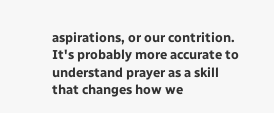aspirations, or our contrition. It's probably more accurate to understand prayer as a skill that changes how we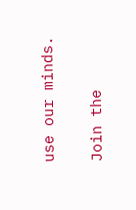use our minds.

Join the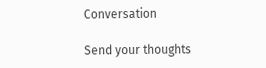Conversation

Send your thoughts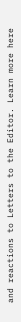and reactions to Letters to the Editor. Learn more here